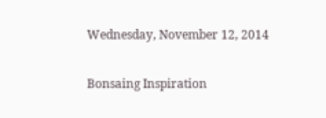Wednesday, November 12, 2014

Bonsaing Inspiration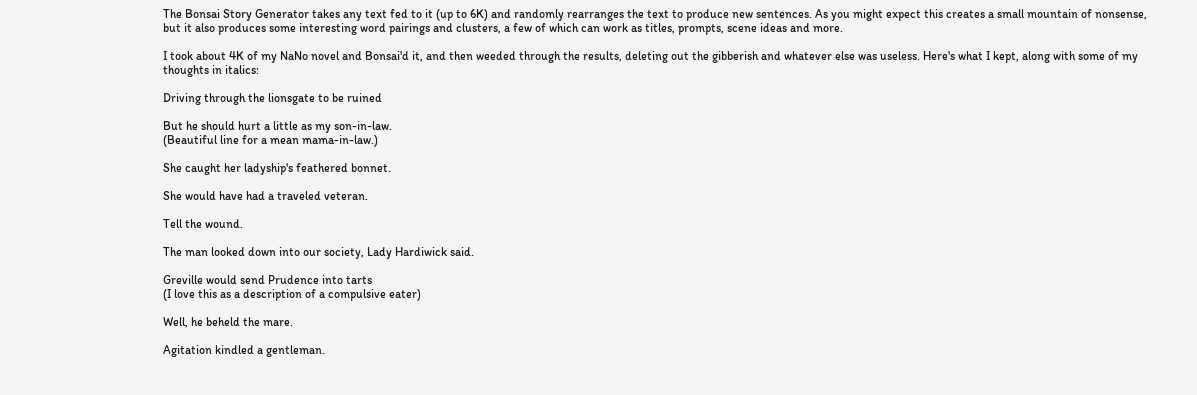The Bonsai Story Generator takes any text fed to it (up to 6K) and randomly rearranges the text to produce new sentences. As you might expect this creates a small mountain of nonsense, but it also produces some interesting word pairings and clusters, a few of which can work as titles, prompts, scene ideas and more.

I took about 4K of my NaNo novel and Bonsai'd it, and then weeded through the results, deleting out the gibberish and whatever else was useless. Here's what I kept, along with some of my thoughts in italics:

Driving through the lionsgate to be ruined

But he should hurt a little as my son-in-law.
(Beautiful line for a mean mama-in-law.)

She caught her ladyship's feathered bonnet.

She would have had a traveled veteran.

Tell the wound.

The man looked down into our society, Lady Hardiwick said.

Greville would send Prudence into tarts
(I love this as a description of a compulsive eater)

Well, he beheld the mare.

Agitation kindled a gentleman.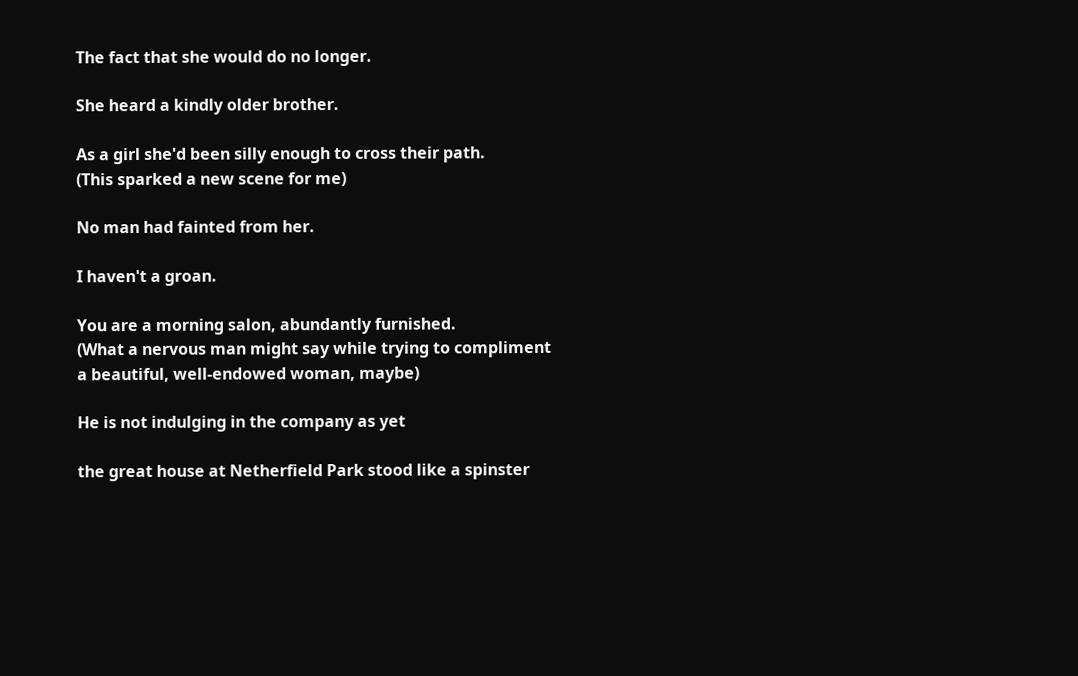The fact that she would do no longer.

She heard a kindly older brother.

As a girl she'd been silly enough to cross their path.
(This sparked a new scene for me)

No man had fainted from her.

I haven't a groan.

You are a morning salon, abundantly furnished.
(What a nervous man might say while trying to compliment a beautiful, well-endowed woman, maybe)

He is not indulging in the company as yet

the great house at Netherfield Park stood like a spinster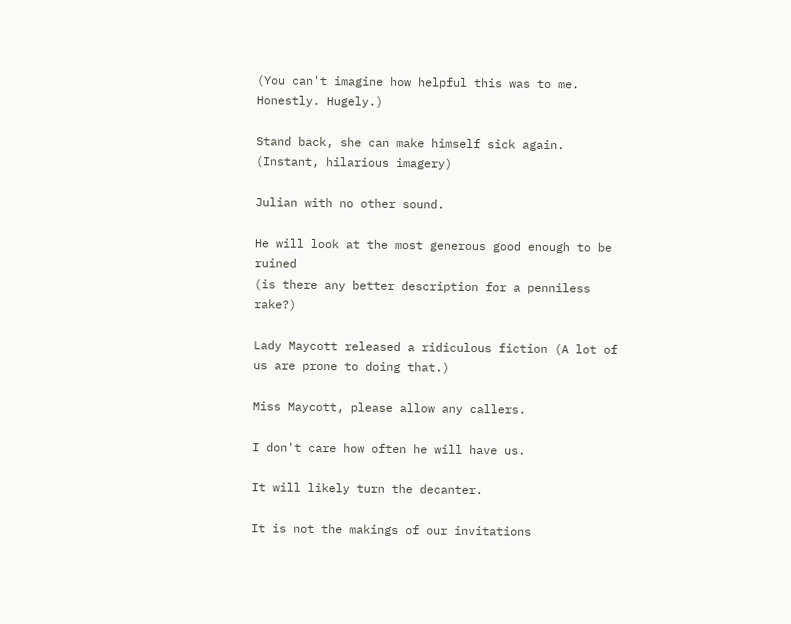(You can't imagine how helpful this was to me. Honestly. Hugely.)

Stand back, she can make himself sick again. (Instant, hilarious imagery)

Julian with no other sound.

He will look at the most generous good enough to be ruined
(is there any better description for a penniless rake?)

Lady Maycott released a ridiculous fiction (A lot of us are prone to doing that.)

Miss Maycott, please allow any callers.

I don't care how often he will have us.

It will likely turn the decanter.

It is not the makings of our invitations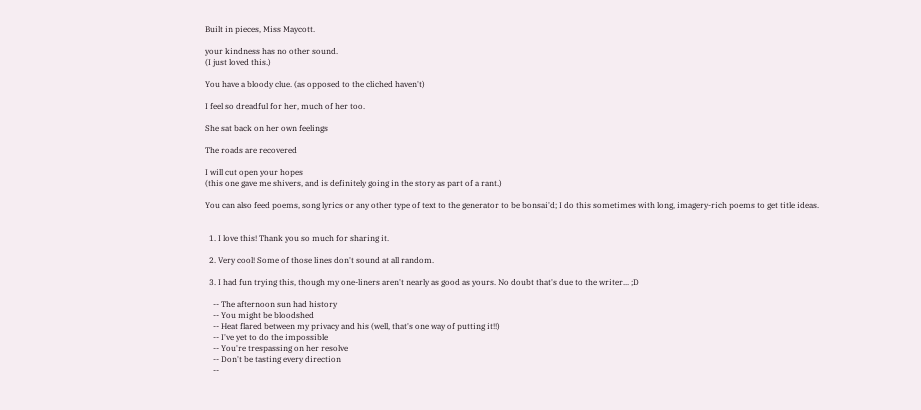Built in pieces, Miss Maycott.

your kindness has no other sound.
(I just loved this.)

You have a bloody clue. (as opposed to the cliched haven't)

I feel so dreadful for her, much of her too.

She sat back on her own feelings

The roads are recovered

I will cut open your hopes
(this one gave me shivers, and is definitely going in the story as part of a rant.)

You can also feed poems, song lyrics or any other type of text to the generator to be bonsai'd; I do this sometimes with long, imagery-rich poems to get title ideas.


  1. I love this! Thank you so much for sharing it.

  2. Very cool! Some of those lines don't sound at all random.

  3. I had fun trying this, though my one-liners aren't nearly as good as yours. No doubt that's due to the writer... ;D

    -- The afternoon sun had history
    -- You might be bloodshed
    -- Heat flared between my privacy and his (well, that's one way of putting it!!)
    -- I've yet to do the impossible
    -- You're trespassing on her resolve
    -- Don't be tasting every direction
    --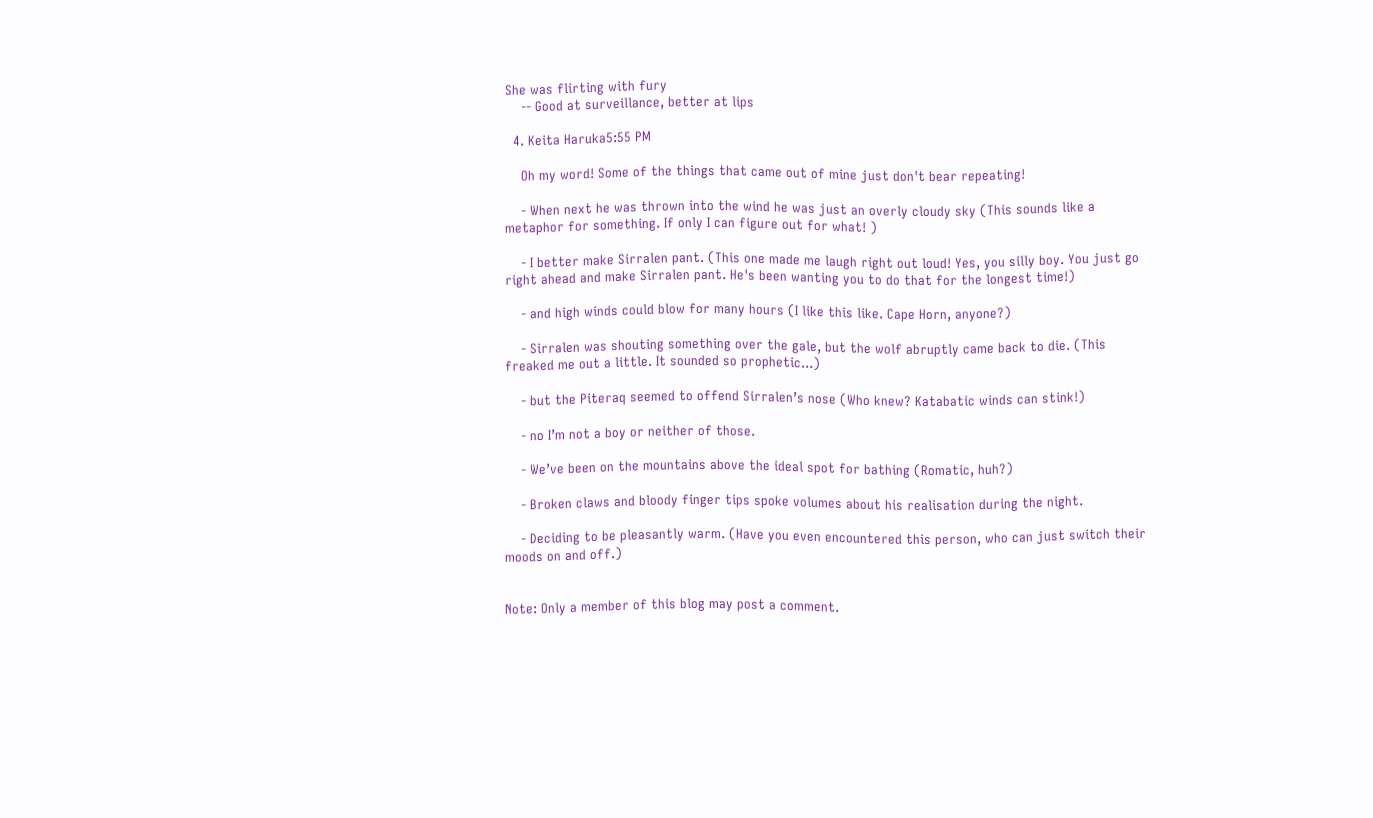She was flirting with fury
    -- Good at surveillance, better at lips

  4. Keita Haruka5:55 PM

    Oh my word! Some of the things that came out of mine just don't bear repeating!

    - When next he was thrown into the wind he was just an overly cloudy sky (This sounds like a metaphor for something. If only I can figure out for what! )

    - I better make Sirralen pant. (This one made me laugh right out loud! Yes, you silly boy. You just go right ahead and make Sirralen pant. He's been wanting you to do that for the longest time!)

    - and high winds could blow for many hours (I like this like. Cape Horn, anyone?)

    - Sirralen was shouting something over the gale, but the wolf abruptly came back to die. (This freaked me out a little. It sounded so prophetic...)

    - but the Piteraq seemed to offend Sirralen’s nose (Who knew? Katabatic winds can stink!)

    - no I’m not a boy or neither of those.

    - We’ve been on the mountains above the ideal spot for bathing (Romatic, huh?)

    - Broken claws and bloody finger tips spoke volumes about his realisation during the night.

    - Deciding to be pleasantly warm. (Have you even encountered this person, who can just switch their moods on and off.)


Note: Only a member of this blog may post a comment.